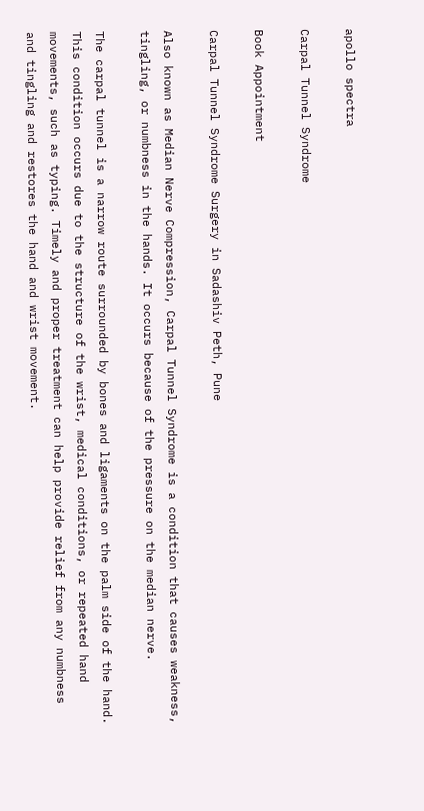apollo spectra

Carpal Tunnel Syndrome

Book Appointment

Carpal Tunnel Syndrome Surgery in Sadashiv Peth, Pune

Also known as Median Nerve Compression, Carpal Tunnel Syndrome is a condition that causes weakness, tingling, or numbness in the hands. It occurs because of the pressure on the median nerve.

The carpal tunnel is a narrow route surrounded by bones and ligaments on the palm side of the hand. This condition occurs due to the structure of the wrist, medical conditions, or repeated hand movements, such as typing. Timely and proper treatment can help provide relief from any numbness and tingling and restores the hand and wrist movement.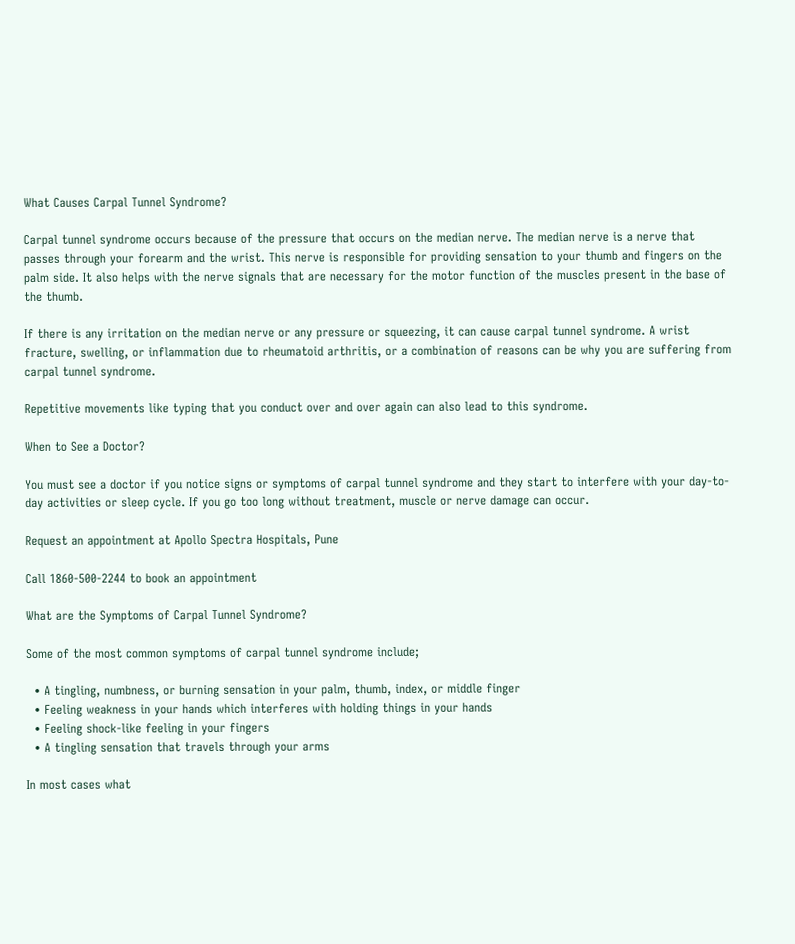What Causes Carpal Tunnel Syndrome?

Carpal tunnel syndrome occurs because of the pressure that occurs on the median nerve. The median nerve is a nerve that passes through your forearm and the wrist. This nerve is responsible for providing sensation to your thumb and fingers on the palm side. It also helps with the nerve signals that are necessary for the motor function of the muscles present in the base of the thumb.

If there is any irritation on the median nerve or any pressure or squeezing, it can cause carpal tunnel syndrome. A wrist fracture, swelling, or inflammation due to rheumatoid arthritis, or a combination of reasons can be why you are suffering from carpal tunnel syndrome.

Repetitive movements like typing that you conduct over and over again can also lead to this syndrome.

When to See a Doctor?

You must see a doctor if you notice signs or symptoms of carpal tunnel syndrome and they start to interfere with your day-to-day activities or sleep cycle. If you go too long without treatment, muscle or nerve damage can occur.

Request an appointment at Apollo Spectra Hospitals, Pune

Call 1860-500-2244 to book an appointment

What are the Symptoms of Carpal Tunnel Syndrome?

Some of the most common symptoms of carpal tunnel syndrome include;

  • A tingling, numbness, or burning sensation in your palm, thumb, index, or middle finger
  • Feeling weakness in your hands which interferes with holding things in your hands
  • Feeling shock-like feeling in your fingers
  • A tingling sensation that travels through your arms

In most cases what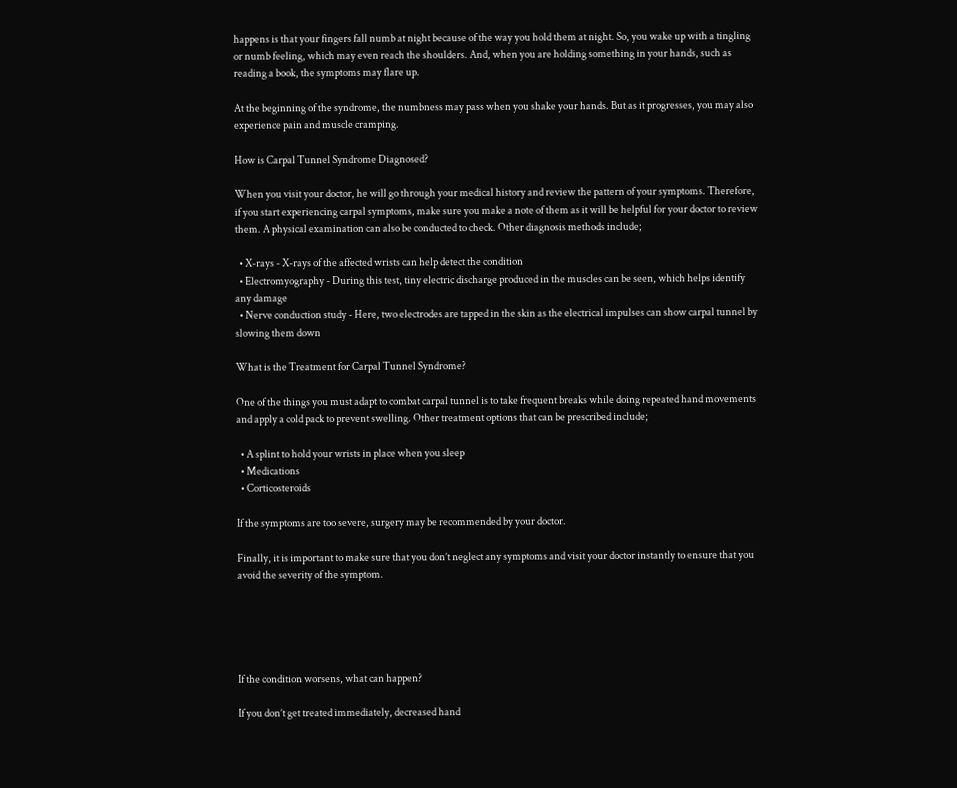happens is that your fingers fall numb at night because of the way you hold them at night. So, you wake up with a tingling or numb feeling, which may even reach the shoulders. And, when you are holding something in your hands, such as reading a book, the symptoms may flare up.

At the beginning of the syndrome, the numbness may pass when you shake your hands. But as it progresses, you may also experience pain and muscle cramping.

How is Carpal Tunnel Syndrome Diagnosed?

When you visit your doctor, he will go through your medical history and review the pattern of your symptoms. Therefore, if you start experiencing carpal symptoms, make sure you make a note of them as it will be helpful for your doctor to review them. A physical examination can also be conducted to check. Other diagnosis methods include;

  • X-rays - X-rays of the affected wrists can help detect the condition
  • Electromyography - During this test, tiny electric discharge produced in the muscles can be seen, which helps identify any damage
  • Nerve conduction study - Here, two electrodes are tapped in the skin as the electrical impulses can show carpal tunnel by slowing them down

What is the Treatment for Carpal Tunnel Syndrome?

One of the things you must adapt to combat carpal tunnel is to take frequent breaks while doing repeated hand movements and apply a cold pack to prevent swelling. Other treatment options that can be prescribed include;

  • A splint to hold your wrists in place when you sleep
  • Medications
  • Corticosteroids

If the symptoms are too severe, surgery may be recommended by your doctor.

Finally, it is important to make sure that you don’t neglect any symptoms and visit your doctor instantly to ensure that you avoid the severity of the symptom.





If the condition worsens, what can happen?

If you don’t get treated immediately, decreased hand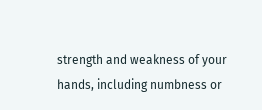strength and weakness of your hands, including numbness or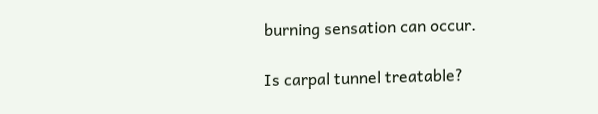burning sensation can occur.

Is carpal tunnel treatable?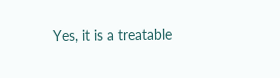Yes, it is a treatable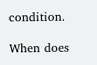condition.

When does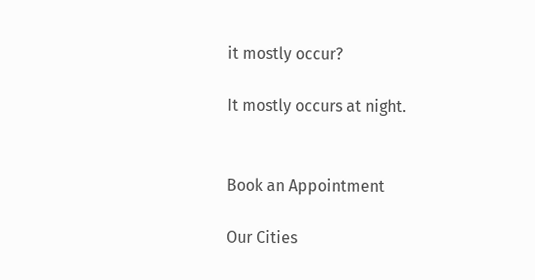it mostly occur?

It mostly occurs at night.


Book an Appointment

Our Cities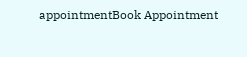appointmentBook Appointment